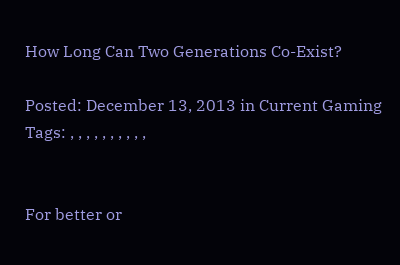How Long Can Two Generations Co-Exist?

Posted: December 13, 2013 in Current Gaming
Tags: , , , , , , , , , ,


For better or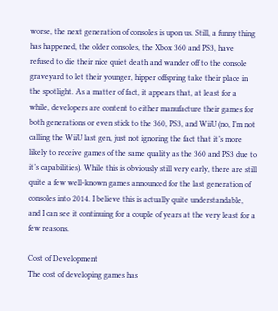worse, the next generation of consoles is upon us. Still, a funny thing has happened, the older consoles, the Xbox 360 and PS3, have refused to die their nice quiet death and wander off to the console graveyard to let their younger, hipper offspring take their place in the spotlight. As a matter of fact, it appears that, at least for a while, developers are content to either manufacture their games for both generations or even stick to the 360, PS3, and WiiU (no, I’m not calling the WiiU last gen, just not ignoring the fact that it’s more likely to receive games of the same quality as the 360 and PS3 due to it’s capabilities). While this is obviously still very early, there are still quite a few well-known games announced for the last generation of consoles into 2014. I believe this is actually quite understandable, and I can see it continuing for a couple of years at the very least for a few reasons.

Cost of Development
The cost of developing games has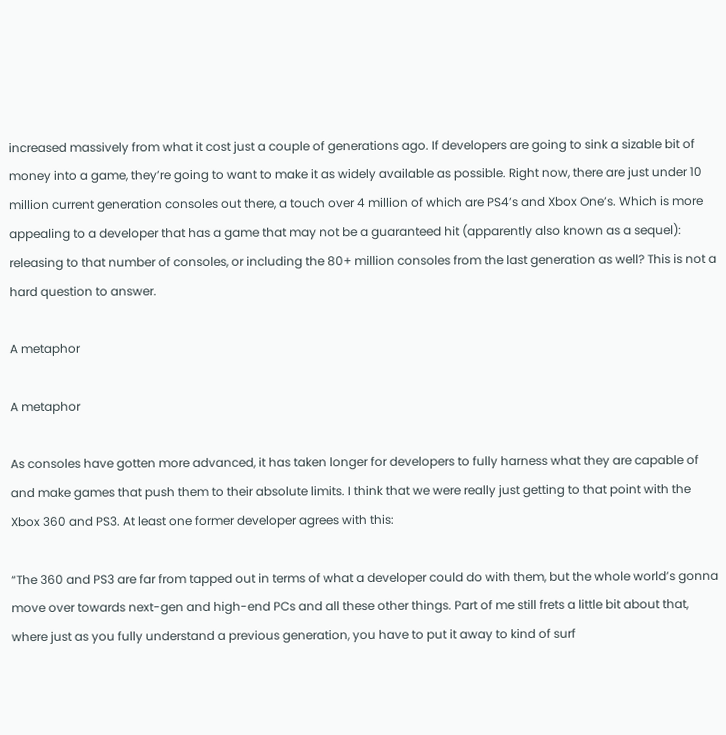increased massively from what it cost just a couple of generations ago. If developers are going to sink a sizable bit of money into a game, they’re going to want to make it as widely available as possible. Right now, there are just under 10 million current generation consoles out there, a touch over 4 million of which are PS4’s and Xbox One’s. Which is more appealing to a developer that has a game that may not be a guaranteed hit (apparently also known as a sequel): releasing to that number of consoles, or including the 80+ million consoles from the last generation as well? This is not a hard question to answer.

A metaphor

A metaphor

As consoles have gotten more advanced, it has taken longer for developers to fully harness what they are capable of and make games that push them to their absolute limits. I think that we were really just getting to that point with the Xbox 360 and PS3. At least one former developer agrees with this:

“The 360 and PS3 are far from tapped out in terms of what a developer could do with them, but the whole world’s gonna move over towards next-gen and high-end PCs and all these other things. Part of me still frets a little bit about that, where just as you fully understand a previous generation, you have to put it away to kind of surf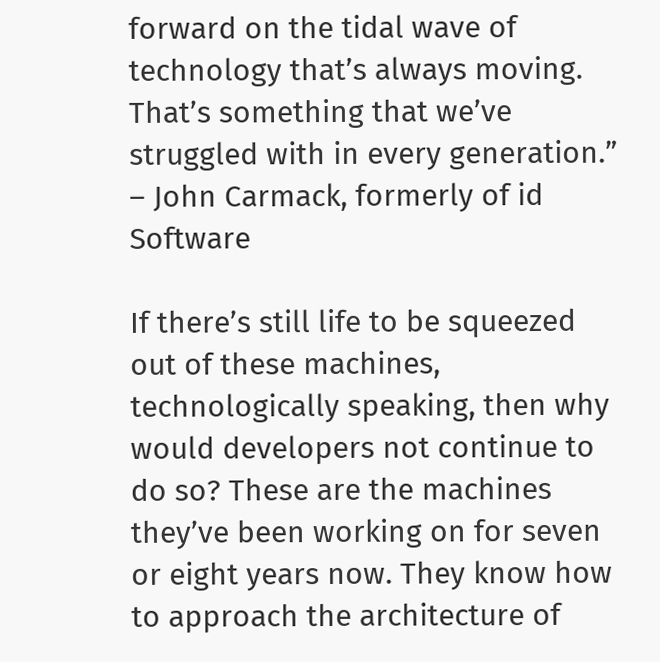forward on the tidal wave of technology that’s always moving. That’s something that we’ve struggled with in every generation.” – John Carmack, formerly of id Software

If there’s still life to be squeezed out of these machines, technologically speaking, then why would developers not continue to do so? These are the machines they’ve been working on for seven or eight years now. They know how to approach the architecture of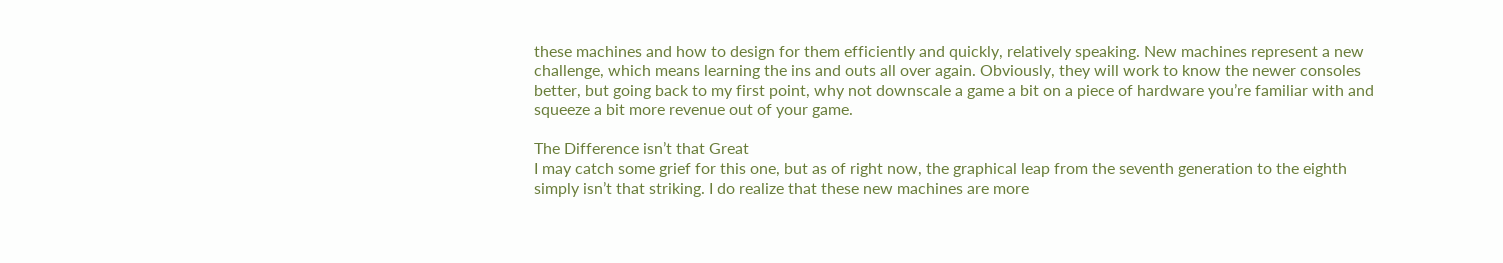these machines and how to design for them efficiently and quickly, relatively speaking. New machines represent a new challenge, which means learning the ins and outs all over again. Obviously, they will work to know the newer consoles better, but going back to my first point, why not downscale a game a bit on a piece of hardware you’re familiar with and squeeze a bit more revenue out of your game.

The Difference isn’t that Great
I may catch some grief for this one, but as of right now, the graphical leap from the seventh generation to the eighth simply isn’t that striking. I do realize that these new machines are more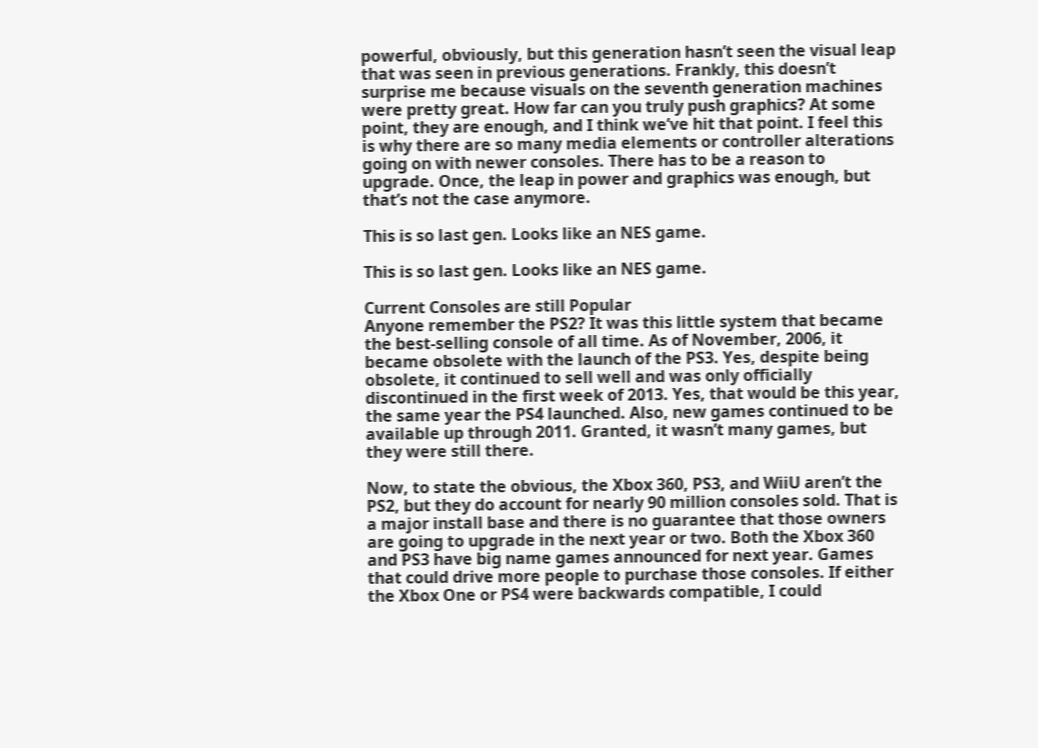powerful, obviously, but this generation hasn’t seen the visual leap that was seen in previous generations. Frankly, this doesn’t surprise me because visuals on the seventh generation machines were pretty great. How far can you truly push graphics? At some point, they are enough, and I think we’ve hit that point. I feel this is why there are so many media elements or controller alterations going on with newer consoles. There has to be a reason to upgrade. Once, the leap in power and graphics was enough, but that’s not the case anymore.

This is so last gen. Looks like an NES game.

This is so last gen. Looks like an NES game.

Current Consoles are still Popular
Anyone remember the PS2? It was this little system that became the best-selling console of all time. As of November, 2006, it became obsolete with the launch of the PS3. Yes, despite being obsolete, it continued to sell well and was only officially discontinued in the first week of 2013. Yes, that would be this year, the same year the PS4 launched. Also, new games continued to be available up through 2011. Granted, it wasn’t many games, but they were still there.

Now, to state the obvious, the Xbox 360, PS3, and WiiU aren’t the PS2, but they do account for nearly 90 million consoles sold. That is a major install base and there is no guarantee that those owners are going to upgrade in the next year or two. Both the Xbox 360 and PS3 have big name games announced for next year. Games that could drive more people to purchase those consoles. If either the Xbox One or PS4 were backwards compatible, I could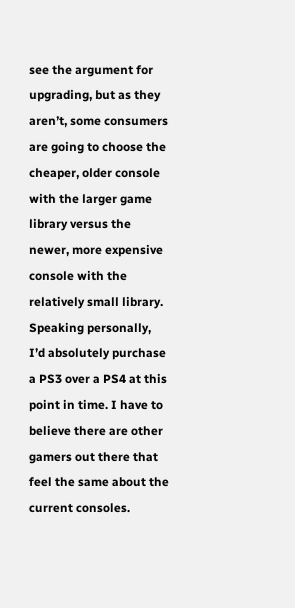see the argument for upgrading, but as they aren’t, some consumers are going to choose the cheaper, older console with the larger game library versus the newer, more expensive console with the relatively small library. Speaking personally, I’d absolutely purchase a PS3 over a PS4 at this point in time. I have to believe there are other gamers out there that feel the same about the current consoles.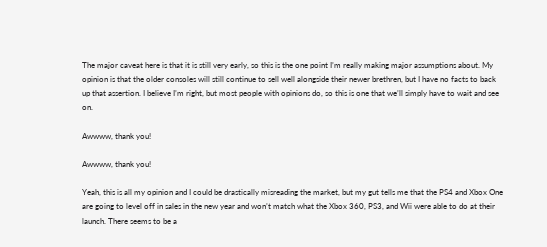The major caveat here is that it is still very early, so this is the one point I’m really making major assumptions about. My opinion is that the older consoles will still continue to sell well alongside their newer brethren, but I have no facts to back up that assertion. I believe I’m right, but most people with opinions do, so this is one that we’ll simply have to wait and see on.

Awwww, thank you!

Awwww, thank you!

Yeah, this is all my opinion and I could be drastically misreading the market, but my gut tells me that the PS4 and Xbox One are going to level off in sales in the new year and won’t match what the Xbox 360, PS3, and Wii were able to do at their launch. There seems to be a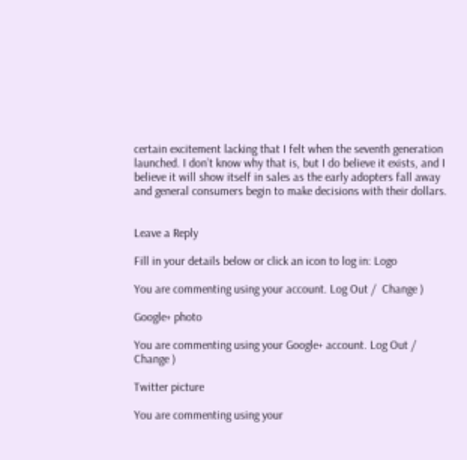certain excitement lacking that I felt when the seventh generation launched. I don’t know why that is, but I do believe it exists, and I believe it will show itself in sales as the early adopters fall away and general consumers begin to make decisions with their dollars.


Leave a Reply

Fill in your details below or click an icon to log in: Logo

You are commenting using your account. Log Out /  Change )

Google+ photo

You are commenting using your Google+ account. Log Out /  Change )

Twitter picture

You are commenting using your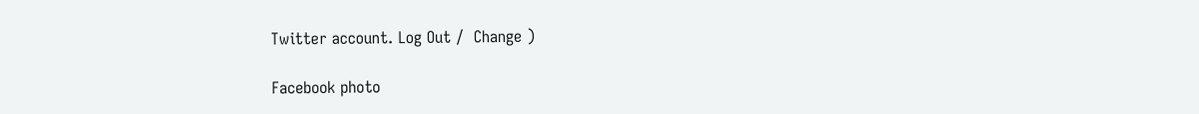Twitter account. Log Out /  Change )

Facebook photo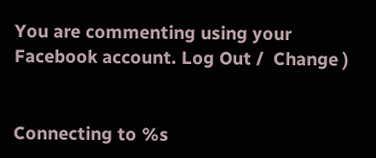You are commenting using your Facebook account. Log Out /  Change )


Connecting to %s